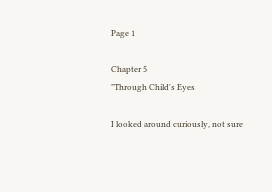Page 1

Chapter 5
"Through Child's Eyes

I looked around curiously, not sure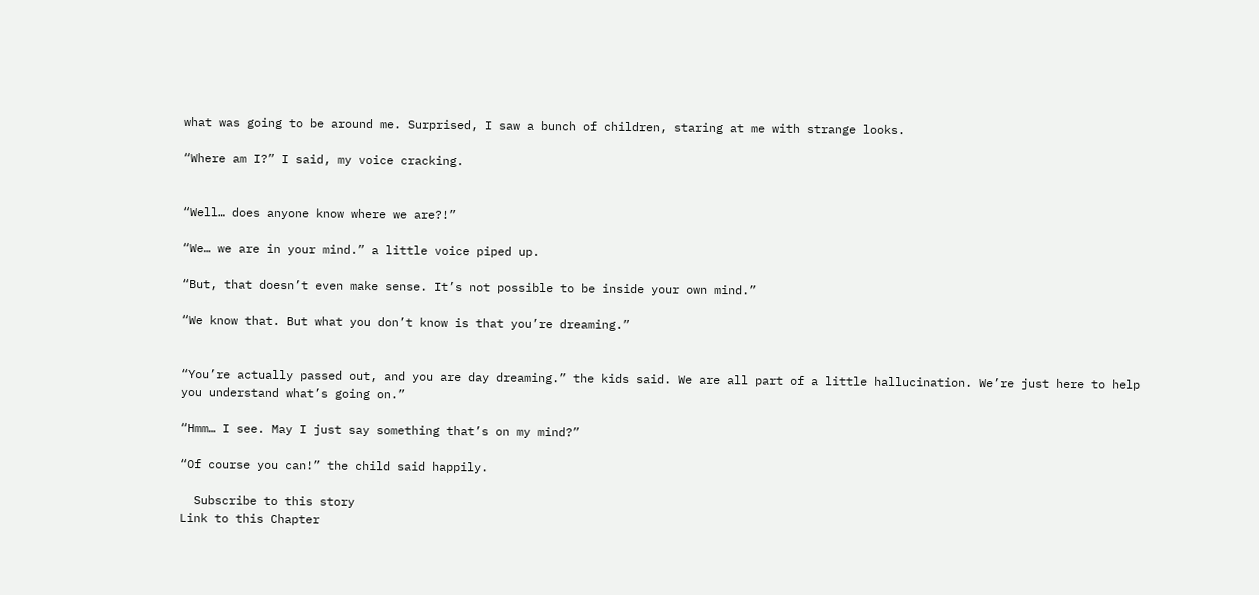what was going to be around me. Surprised, I saw a bunch of children, staring at me with strange looks.

“Where am I?” I said, my voice cracking.


“Well… does anyone know where we are?!”

“We… we are in your mind.” a little voice piped up.

“But, that doesn’t even make sense. It’s not possible to be inside your own mind.”

“We know that. But what you don’t know is that you’re dreaming.”


“You’re actually passed out, and you are day dreaming.” the kids said. We are all part of a little hallucination. We’re just here to help you understand what’s going on.”

“Hmm… I see. May I just say something that’s on my mind?”

“Of course you can!” the child said happily.

  Subscribe to this story
Link to this Chapter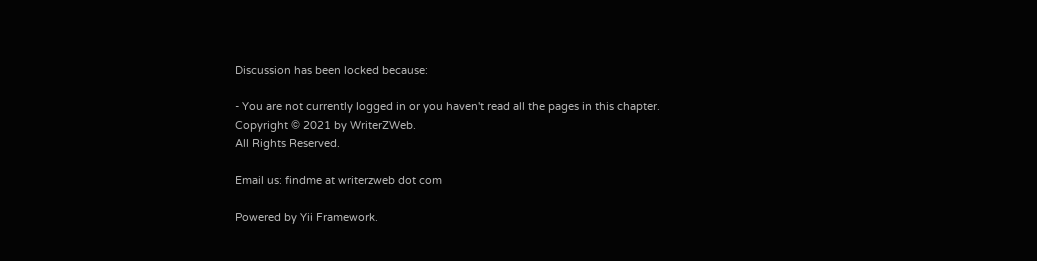Discussion has been locked because:

- You are not currently logged in or you haven't read all the pages in this chapter.
Copyright © 2021 by WriterZWeb.
All Rights Reserved.

Email us: findme at writerzweb dot com

Powered by Yii Framework.